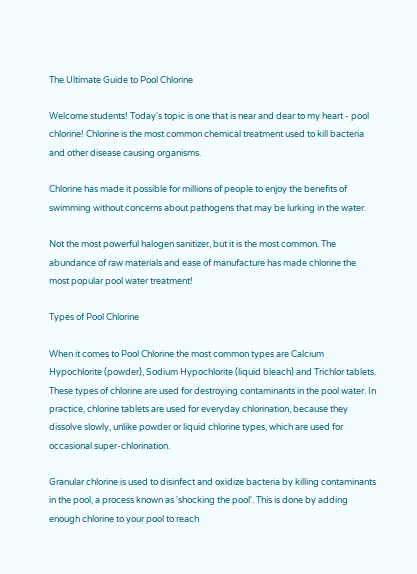The Ultimate Guide to Pool Chlorine

Welcome students! Today's topic is one that is near and dear to my heart - pool chlorine! Chlorine is the most common chemical treatment used to kill bacteria and other disease causing organisms.

Chlorine has made it possible for millions of people to enjoy the benefits of swimming without concerns about pathogens that may be lurking in the water.

Not the most powerful halogen sanitizer, but it is the most common. The abundance of raw materials and ease of manufacture has made chlorine the most popular pool water treatment!

Types of Pool Chlorine

When it comes to Pool Chlorine the most common types are Calcium Hypochlorite (powder), Sodium Hypochlorite (liquid bleach) and Trichlor tablets. These types of chlorine are used for destroying contaminants in the pool water. In practice, chlorine tablets are used for everyday chlorination, because they dissolve slowly, unlike powder or liquid chlorine types, which are used for occasional super-chlorination.

Granular chlorine is used to disinfect and oxidize bacteria by killing contaminants in the pool, a process known as 'shocking the pool'. This is done by adding enough chlorine to your pool to reach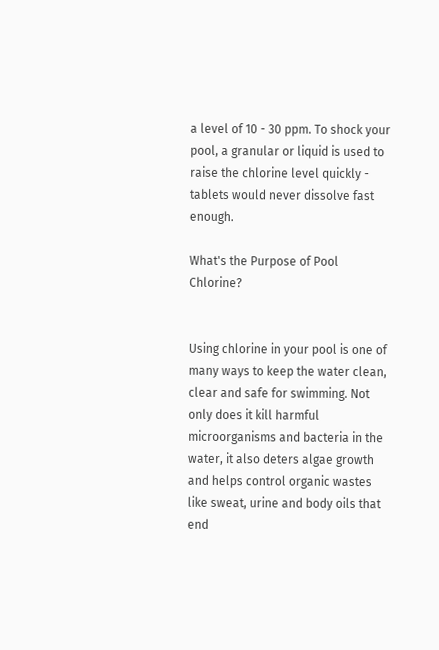a level of 10 - 30 ppm. To shock your pool, a granular or liquid is used to raise the chlorine level quickly - tablets would never dissolve fast enough.

What's the Purpose of Pool Chlorine?


Using chlorine in your pool is one of many ways to keep the water clean, clear and safe for swimming. Not only does it kill harmful microorganisms and bacteria in the water, it also deters algae growth and helps control organic wastes like sweat, urine and body oils that end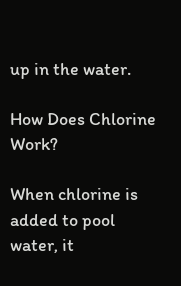up in the water.

How Does Chlorine Work?

When chlorine is added to pool water, it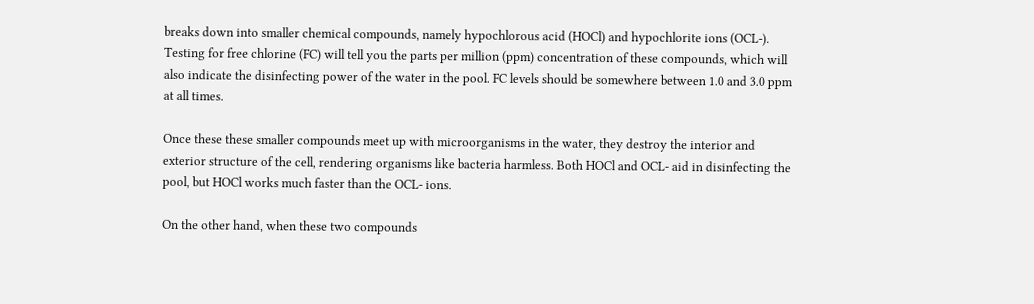breaks down into smaller chemical compounds, namely hypochlorous acid (HOCl) and hypochlorite ions (OCL-). Testing for free chlorine (FC) will tell you the parts per million (ppm) concentration of these compounds, which will also indicate the disinfecting power of the water in the pool. FC levels should be somewhere between 1.0 and 3.0 ppm at all times.

Once these these smaller compounds meet up with microorganisms in the water, they destroy the interior and exterior structure of the cell, rendering organisms like bacteria harmless. Both HOCl and OCL- aid in disinfecting the pool, but HOCl works much faster than the OCL- ions.

On the other hand, when these two compounds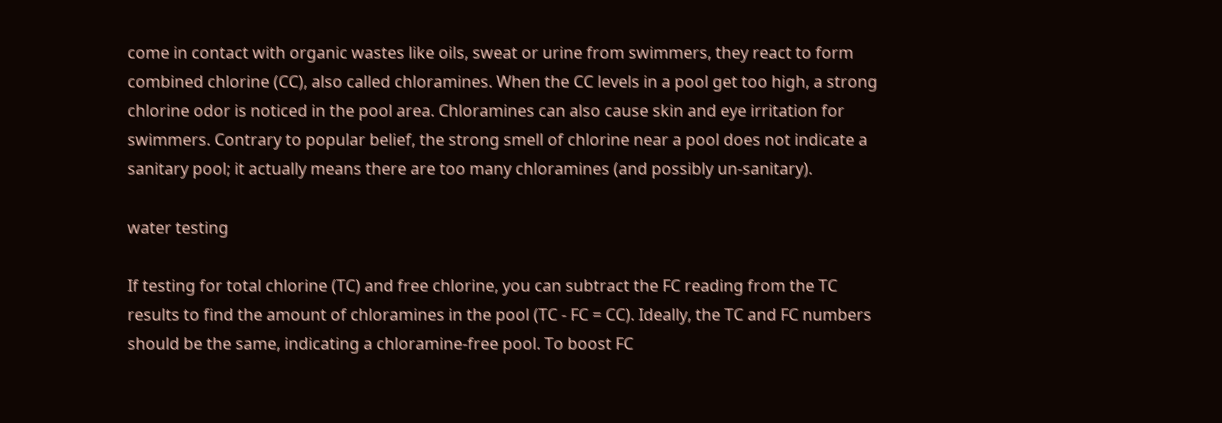come in contact with organic wastes like oils, sweat or urine from swimmers, they react to form combined chlorine (CC), also called chloramines. When the CC levels in a pool get too high, a strong chlorine odor is noticed in the pool area. Chloramines can also cause skin and eye irritation for swimmers. Contrary to popular belief, the strong smell of chlorine near a pool does not indicate a sanitary pool; it actually means there are too many chloramines (and possibly un-sanitary).

water testing

If testing for total chlorine (TC) and free chlorine, you can subtract the FC reading from the TC results to find the amount of chloramines in the pool (TC - FC = CC). Ideally, the TC and FC numbers should be the same, indicating a chloramine-free pool. To boost FC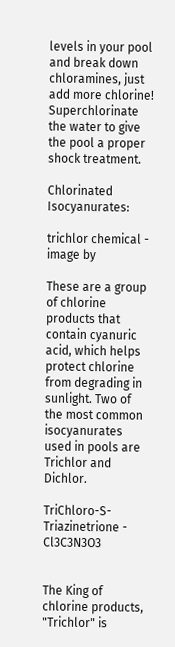levels in your pool and break down chloramines, just add more chlorine! Superchlorinate the water to give the pool a proper shock treatment.

Chlorinated Isocyanurates:

trichlor chemical - image by

These are a group of chlorine products that contain cyanuric acid, which helps protect chlorine from degrading in sunlight. Two of the most common isocyanurates used in pools are Trichlor and Dichlor.

TriChloro-S-Triazinetrione - Cl3C3N3O3


The King of chlorine products, "Trichlor" is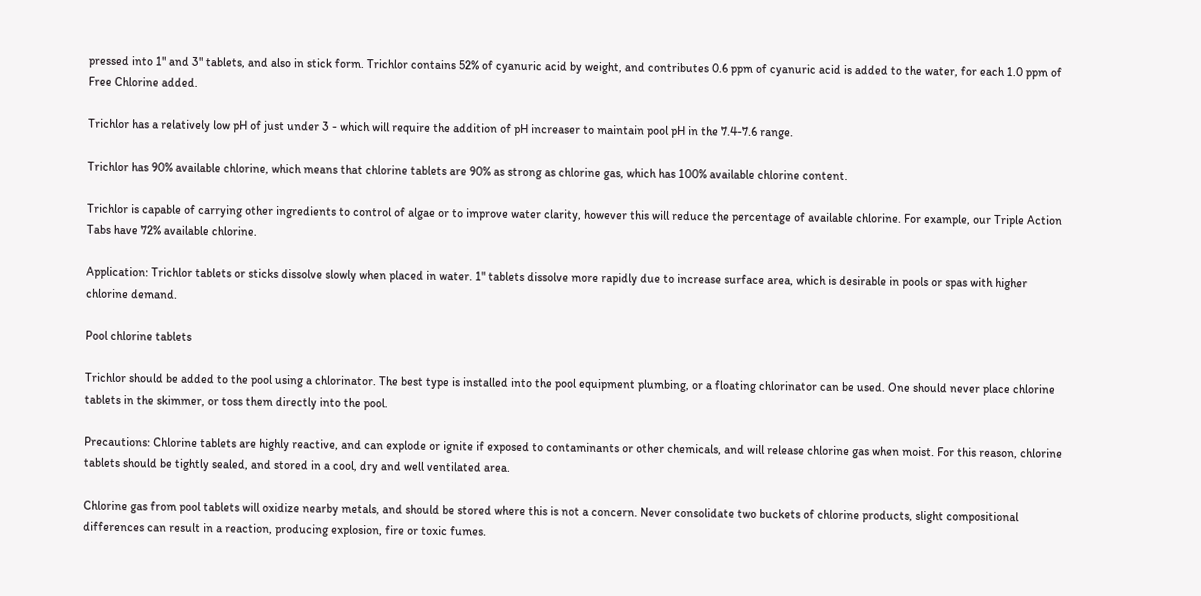pressed into 1" and 3" tablets, and also in stick form. Trichlor contains 52% of cyanuric acid by weight, and contributes 0.6 ppm of cyanuric acid is added to the water, for each 1.0 ppm of Free Chlorine added.

Trichlor has a relatively low pH of just under 3 - which will require the addition of pH increaser to maintain pool pH in the 7.4-7.6 range.

Trichlor has 90% available chlorine, which means that chlorine tablets are 90% as strong as chlorine gas, which has 100% available chlorine content.

Trichlor is capable of carrying other ingredients to control of algae or to improve water clarity, however this will reduce the percentage of available chlorine. For example, our Triple Action Tabs have 72% available chlorine.

Application: Trichlor tablets or sticks dissolve slowly when placed in water. 1" tablets dissolve more rapidly due to increase surface area, which is desirable in pools or spas with higher chlorine demand.

Pool chlorine tablets

Trichlor should be added to the pool using a chlorinator. The best type is installed into the pool equipment plumbing, or a floating chlorinator can be used. One should never place chlorine tablets in the skimmer, or toss them directly into the pool.

Precautions: Chlorine tablets are highly reactive, and can explode or ignite if exposed to contaminants or other chemicals, and will release chlorine gas when moist. For this reason, chlorine tablets should be tightly sealed, and stored in a cool, dry and well ventilated area.

Chlorine gas from pool tablets will oxidize nearby metals, and should be stored where this is not a concern. Never consolidate two buckets of chlorine products, slight compositional differences can result in a reaction, producing explosion, fire or toxic fumes.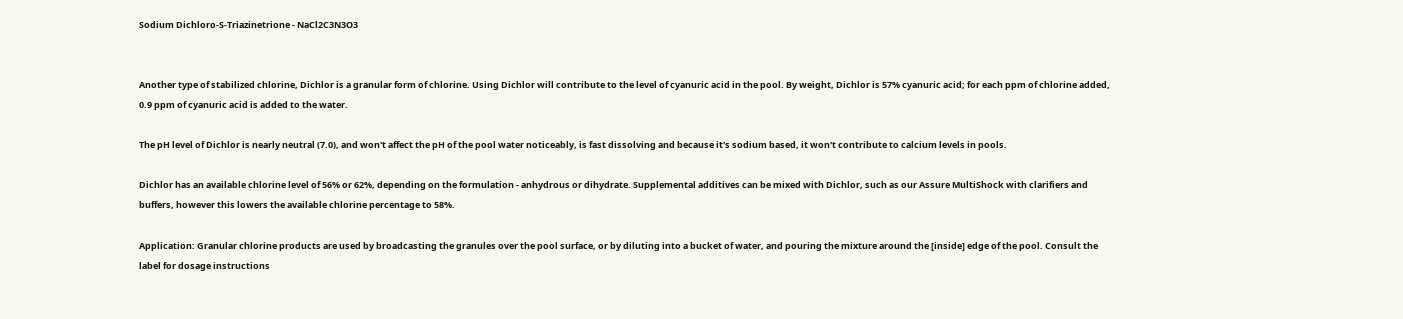Sodium Dichloro-S-Triazinetrione - NaCl2C3N3O3


Another type of stabilized chlorine, Dichlor is a granular form of chlorine. Using Dichlor will contribute to the level of cyanuric acid in the pool. By weight, Dichlor is 57% cyanuric acid; for each ppm of chlorine added, 0.9 ppm of cyanuric acid is added to the water.

The pH level of Dichlor is nearly neutral (7.0), and won't affect the pH of the pool water noticeably, is fast dissolving and because it's sodium based, it won't contribute to calcium levels in pools.

Dichlor has an available chlorine level of 56% or 62%, depending on the formulation - anhydrous or dihydrate. Supplemental additives can be mixed with Dichlor, such as our Assure MultiShock with clarifiers and buffers, however this lowers the available chlorine percentage to 58%.

Application: Granular chlorine products are used by broadcasting the granules over the pool surface, or by diluting into a bucket of water, and pouring the mixture around the [inside] edge of the pool. Consult the label for dosage instructions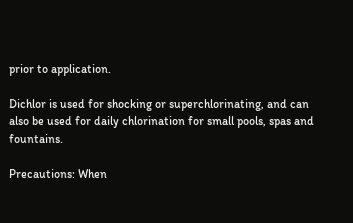prior to application.

Dichlor is used for shocking or superchlorinating, and can also be used for daily chlorination for small pools, spas and fountains.

Precautions: When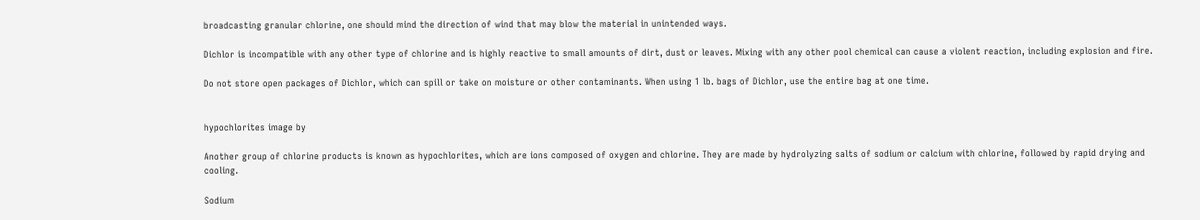broadcasting granular chlorine, one should mind the direction of wind that may blow the material in unintended ways.

Dichlor is incompatible with any other type of chlorine and is highly reactive to small amounts of dirt, dust or leaves. Mixing with any other pool chemical can cause a violent reaction, including explosion and fire.

Do not store open packages of Dichlor, which can spill or take on moisture or other contaminants. When using 1 lb. bags of Dichlor, use the entire bag at one time.


hypochlorites image by

Another group of chlorine products is known as hypochlorites, which are ions composed of oxygen and chlorine. They are made by hydrolyzing salts of sodium or calcium with chlorine, followed by rapid drying and cooling.

Sodium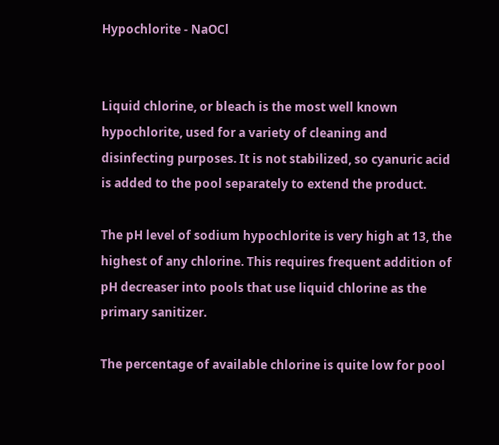Hypochlorite - NaOCl


Liquid chlorine, or bleach is the most well known hypochlorite, used for a variety of cleaning and disinfecting purposes. It is not stabilized, so cyanuric acid is added to the pool separately to extend the product.

The pH level of sodium hypochlorite is very high at 13, the highest of any chlorine. This requires frequent addition of pH decreaser into pools that use liquid chlorine as the primary sanitizer.

The percentage of available chlorine is quite low for pool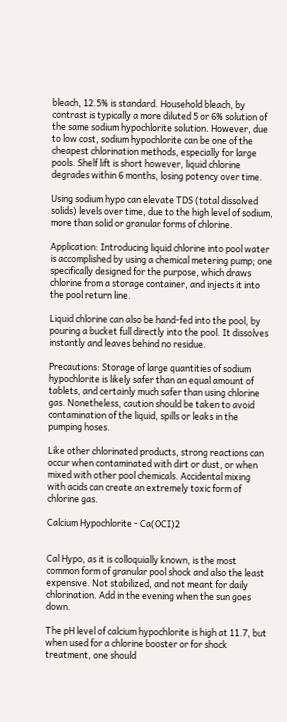bleach, 12.5% is standard. Household bleach, by contrast is typically a more diluted 5 or 6% solution of the same sodium hypochlorite solution. However, due to low cost, sodium hypochlorite can be one of the cheapest chlorination methods, especially for large pools. Shelf lift is short however, liquid chlorine degrades within 6 months, losing potency over time.

Using sodium hypo can elevate TDS (total dissolved solids) levels over time, due to the high level of sodium, more than solid or granular forms of chlorine.

Application: Introducing liquid chlorine into pool water is accomplished by using a chemical metering pump; one specifically designed for the purpose, which draws chlorine from a storage container, and injects it into the pool return line.

Liquid chlorine can also be hand-fed into the pool, by pouring a bucket full directly into the pool. It dissolves instantly and leaves behind no residue.

Precautions: Storage of large quantities of sodium hypochlorite is likely safer than an equal amount of tablets, and certainly much safer than using chlorine gas. Nonetheless, caution should be taken to avoid contamination of the liquid, spills or leaks in the pumping hoses.

Like other chlorinated products, strong reactions can occur when contaminated with dirt or dust, or when mixed with other pool chemicals. Accidental mixing with acids can create an extremely toxic form of chlorine gas.

Calcium Hypochlorite - Ca(OCI)2


Cal Hypo, as it is colloquially known, is the most common form of granular pool shock and also the least expensive. Not stabilized, and not meant for daily chlorination. Add in the evening when the sun goes down.

The pH level of calcium hypochlorite is high at 11.7, but when used for a chlorine booster or for shock treatment, one should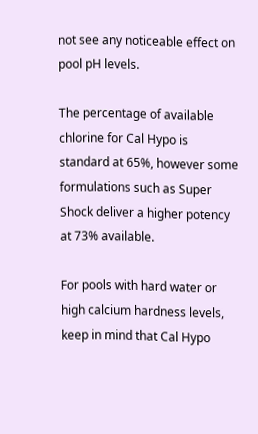not see any noticeable effect on pool pH levels.

The percentage of available chlorine for Cal Hypo is standard at 65%, however some formulations such as Super Shock deliver a higher potency at 73% available.

For pools with hard water or high calcium hardness levels, keep in mind that Cal Hypo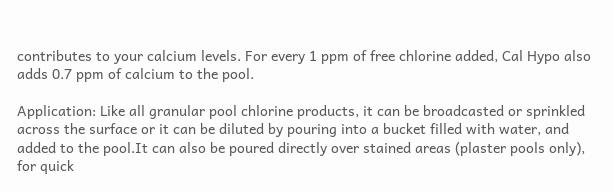contributes to your calcium levels. For every 1 ppm of free chlorine added, Cal Hypo also adds 0.7 ppm of calcium to the pool.

Application: Like all granular pool chlorine products, it can be broadcasted or sprinkled across the surface or it can be diluted by pouring into a bucket filled with water, and added to the pool.It can also be poured directly over stained areas (plaster pools only), for quick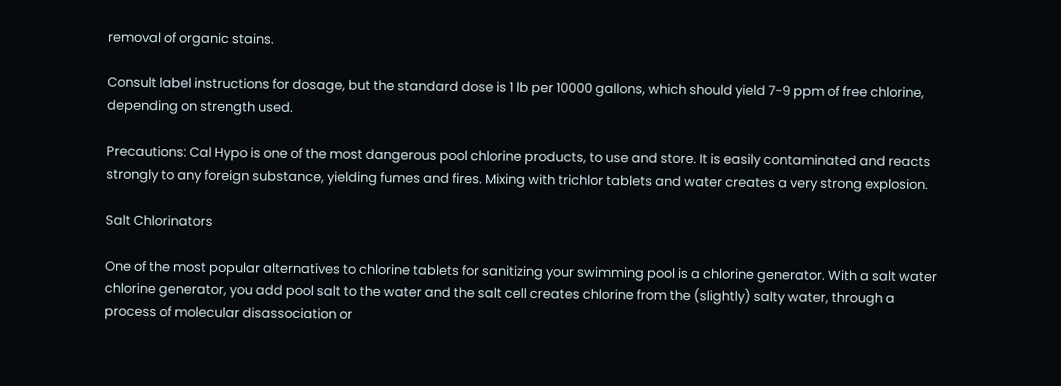removal of organic stains.

Consult label instructions for dosage, but the standard dose is 1 lb per 10000 gallons, which should yield 7-9 ppm of free chlorine, depending on strength used.

Precautions: Cal Hypo is one of the most dangerous pool chlorine products, to use and store. It is easily contaminated and reacts strongly to any foreign substance, yielding fumes and fires. Mixing with trichlor tablets and water creates a very strong explosion.

Salt Chlorinators

One of the most popular alternatives to chlorine tablets for sanitizing your swimming pool is a chlorine generator. With a salt water chlorine generator, you add pool salt to the water and the salt cell creates chlorine from the (slightly) salty water, through a process of molecular disassociation or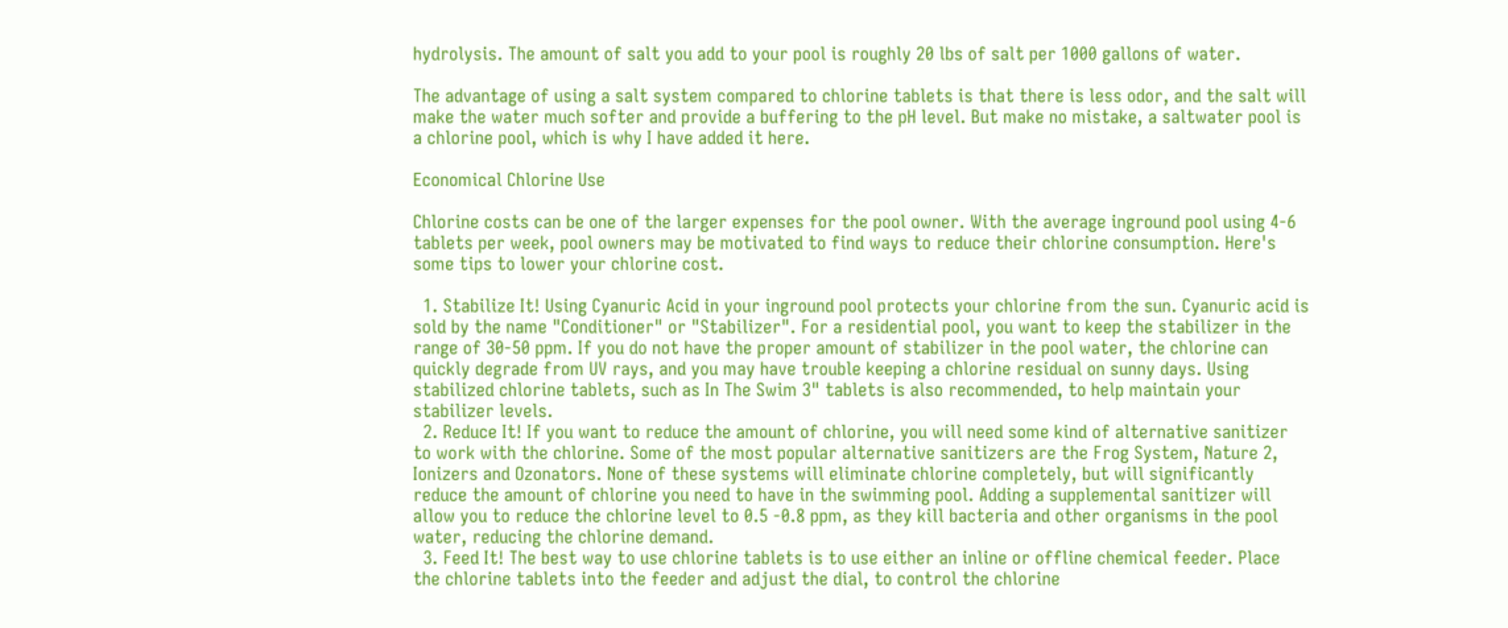hydrolysis. The amount of salt you add to your pool is roughly 20 lbs of salt per 1000 gallons of water.

The advantage of using a salt system compared to chlorine tablets is that there is less odor, and the salt will make the water much softer and provide a buffering to the pH level. But make no mistake, a saltwater pool is a chlorine pool, which is why I have added it here.

Economical Chlorine Use

Chlorine costs can be one of the larger expenses for the pool owner. With the average inground pool using 4-6 tablets per week, pool owners may be motivated to find ways to reduce their chlorine consumption. Here's some tips to lower your chlorine cost.

  1. Stabilize It! Using Cyanuric Acid in your inground pool protects your chlorine from the sun. Cyanuric acid is sold by the name "Conditioner" or "Stabilizer". For a residential pool, you want to keep the stabilizer in the range of 30-50 ppm. If you do not have the proper amount of stabilizer in the pool water, the chlorine can quickly degrade from UV rays, and you may have trouble keeping a chlorine residual on sunny days. Using stabilized chlorine tablets, such as In The Swim 3" tablets is also recommended, to help maintain your stabilizer levels.
  2. Reduce It! If you want to reduce the amount of chlorine, you will need some kind of alternative sanitizer to work with the chlorine. Some of the most popular alternative sanitizers are the Frog System, Nature 2, Ionizers and Ozonators. None of these systems will eliminate chlorine completely, but will significantly reduce the amount of chlorine you need to have in the swimming pool. Adding a supplemental sanitizer will allow you to reduce the chlorine level to 0.5 -0.8 ppm, as they kill bacteria and other organisms in the pool water, reducing the chlorine demand.
  3. Feed It! The best way to use chlorine tablets is to use either an inline or offline chemical feeder. Place the chlorine tablets into the feeder and adjust the dial, to control the chlorine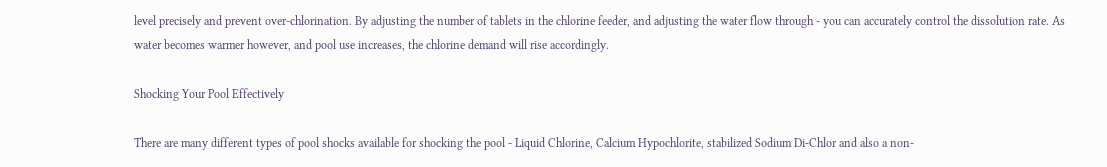level precisely and prevent over-chlorination. By adjusting the number of tablets in the chlorine feeder, and adjusting the water flow through - you can accurately control the dissolution rate. As water becomes warmer however, and pool use increases, the chlorine demand will rise accordingly.

Shocking Your Pool Effectively

There are many different types of pool shocks available for shocking the pool - Liquid Chlorine, Calcium Hypochlorite, stabilized Sodium Di-Chlor and also a non-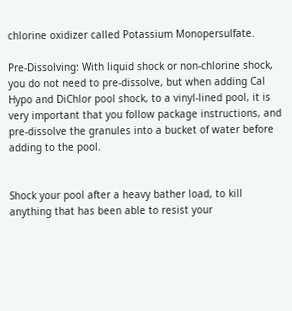chlorine oxidizer called Potassium Monopersulfate.

Pre-Dissolving: With liquid shock or non-chlorine shock, you do not need to pre-dissolve, but when adding Cal Hypo and DiChlor pool shock, to a vinyl-lined pool, it is very important that you follow package instructions, and pre-dissolve the granules into a bucket of water before adding to the pool.


Shock your pool after a heavy bather load, to kill anything that has been able to resist your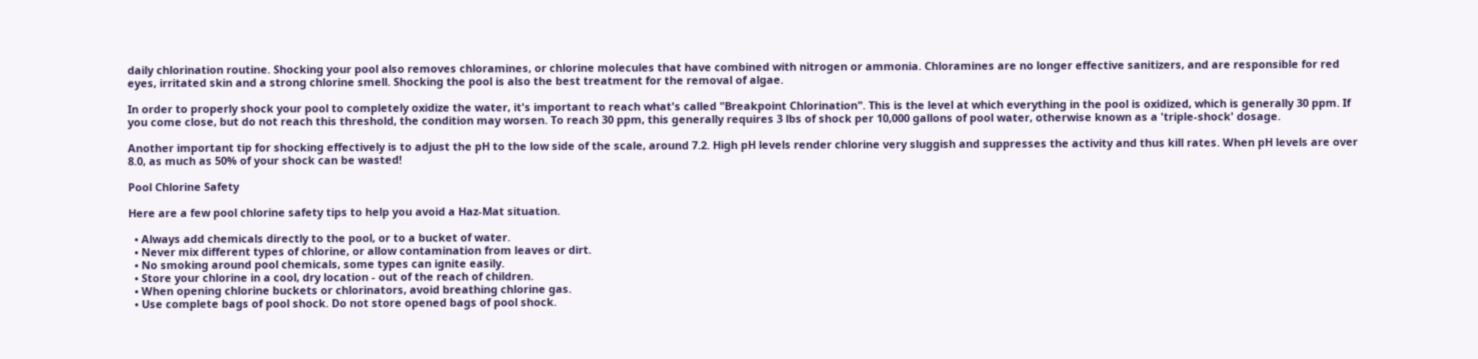daily chlorination routine. Shocking your pool also removes chloramines, or chlorine molecules that have combined with nitrogen or ammonia. Chloramines are no longer effective sanitizers, and are responsible for red eyes, irritated skin and a strong chlorine smell. Shocking the pool is also the best treatment for the removal of algae.

In order to properly shock your pool to completely oxidize the water, it's important to reach what's called "Breakpoint Chlorination". This is the level at which everything in the pool is oxidized, which is generally 30 ppm. If you come close, but do not reach this threshold, the condition may worsen. To reach 30 ppm, this generally requires 3 lbs of shock per 10,000 gallons of pool water, otherwise known as a 'triple-shock' dosage.

Another important tip for shocking effectively is to adjust the pH to the low side of the scale, around 7.2. High pH levels render chlorine very sluggish and suppresses the activity and thus kill rates. When pH levels are over 8.0, as much as 50% of your shock can be wasted!

Pool Chlorine Safety

Here are a few pool chlorine safety tips to help you avoid a Haz-Mat situation.

  • Always add chemicals directly to the pool, or to a bucket of water.
  • Never mix different types of chlorine, or allow contamination from leaves or dirt.
  • No smoking around pool chemicals, some types can ignite easily.
  • Store your chlorine in a cool, dry location - out of the reach of children.
  • When opening chlorine buckets or chlorinators, avoid breathing chlorine gas.
  • Use complete bags of pool shock. Do not store opened bags of pool shock.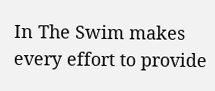In The Swim makes every effort to provide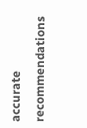accurate recommendations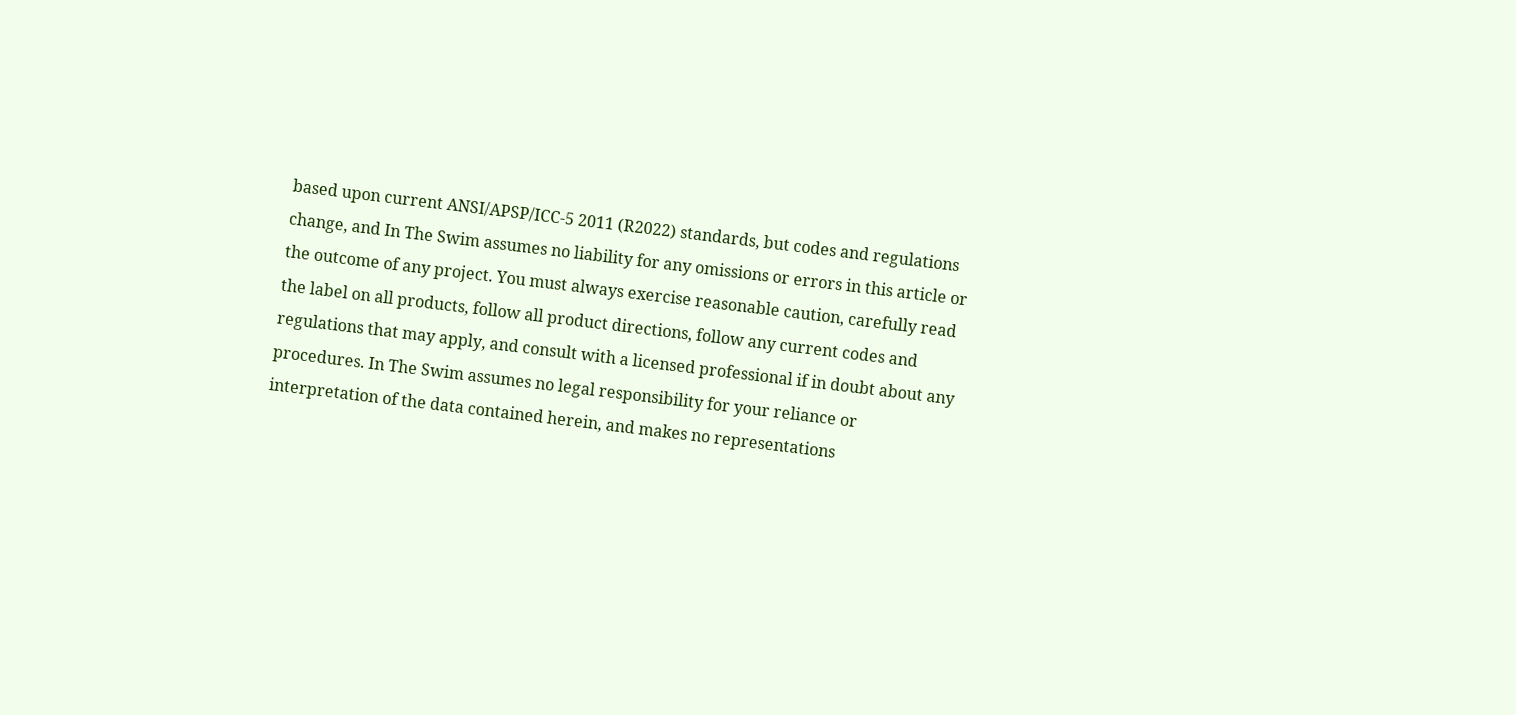based upon current ANSI/APSP/ICC-5 2011 (R2022) standards, but codes and regulations change, and In The Swim assumes no liability for any omissions or errors in this article or the outcome of any project. You must always exercise reasonable caution, carefully read the label on all products, follow all product directions, follow any current codes and regulations that may apply, and consult with a licensed professional if in doubt about any procedures. In The Swim assumes no legal responsibility for your reliance or interpretation of the data contained herein, and makes no representations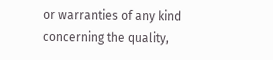or warranties of any kind concerning the quality,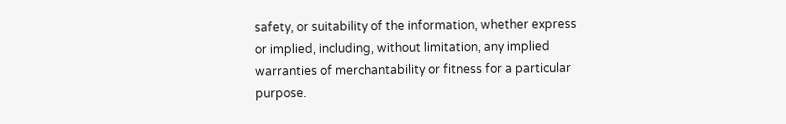safety, or suitability of the information, whether express or implied, including, without limitation, any implied warranties of merchantability or fitness for a particular purpose.